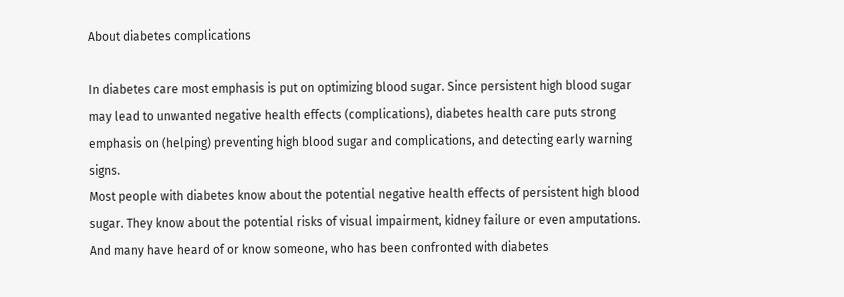About diabetes complications

In diabetes care most emphasis is put on optimizing blood sugar. Since persistent high blood sugar may lead to unwanted negative health effects (complications), diabetes health care puts strong emphasis on (helping) preventing high blood sugar and complications, and detecting early warning signs.
Most people with diabetes know about the potential negative health effects of persistent high blood sugar. They know about the potential risks of visual impairment, kidney failure or even amputations. And many have heard of or know someone, who has been confronted with diabetes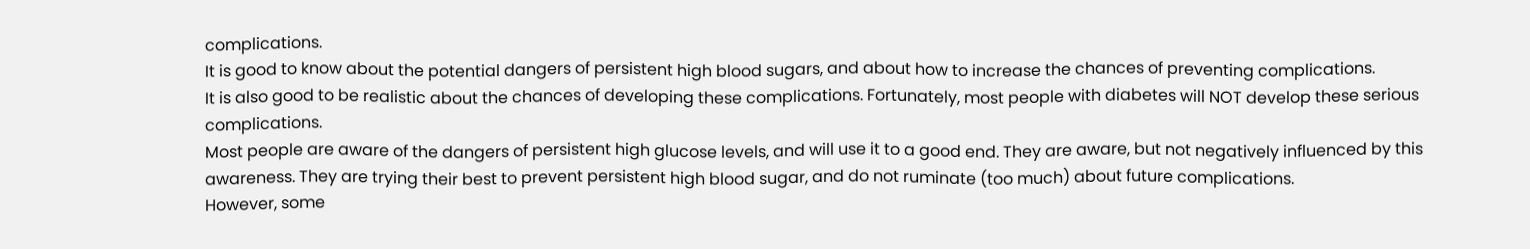complications.
It is good to know about the potential dangers of persistent high blood sugars, and about how to increase the chances of preventing complications.
It is also good to be realistic about the chances of developing these complications. Fortunately, most people with diabetes will NOT develop these serious complications.
Most people are aware of the dangers of persistent high glucose levels, and will use it to a good end. They are aware, but not negatively influenced by this awareness. They are trying their best to prevent persistent high blood sugar, and do not ruminate (too much) about future complications.
However, some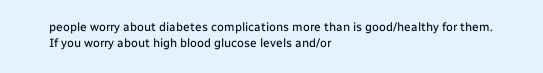people worry about diabetes complications more than is good/healthy for them.
If you worry about high blood glucose levels and/or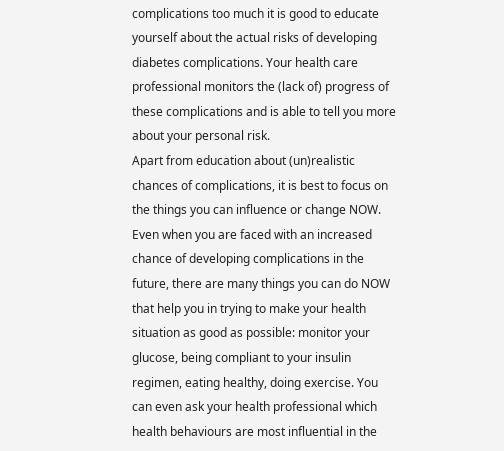complications too much it is good to educate yourself about the actual risks of developing diabetes complications. Your health care professional monitors the (lack of) progress of these complications and is able to tell you more about your personal risk.
Apart from education about (un)realistic chances of complications, it is best to focus on the things you can influence or change NOW. Even when you are faced with an increased chance of developing complications in the future, there are many things you can do NOW that help you in trying to make your health situation as good as possible: monitor your glucose, being compliant to your insulin regimen, eating healthy, doing exercise. You can even ask your health professional which health behaviours are most influential in the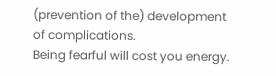(prevention of the) development of complications.
Being fearful will cost you energy.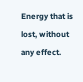Energy that is lost, without any effect.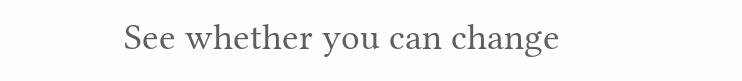See whether you can change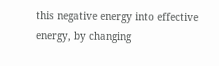this negative energy into effective energy, by changing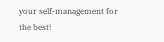your self-management for the best!